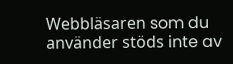Webbläsaren som du använder stöds inte av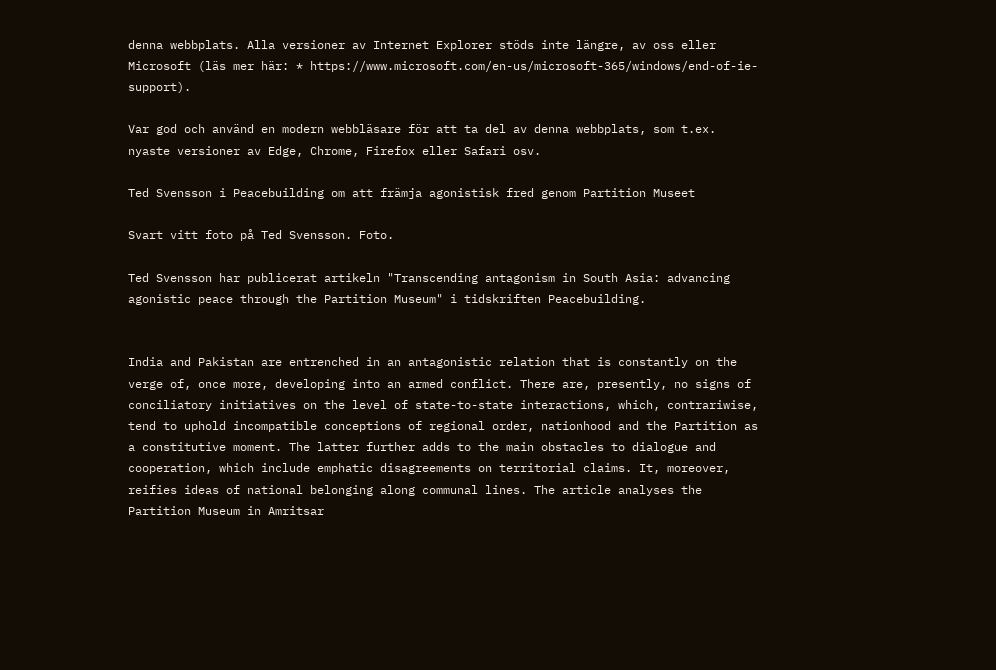denna webbplats. Alla versioner av Internet Explorer stöds inte längre, av oss eller Microsoft (läs mer här: * https://www.microsoft.com/en-us/microsoft-365/windows/end-of-ie-support).

Var god och använd en modern webbläsare för att ta del av denna webbplats, som t.ex. nyaste versioner av Edge, Chrome, Firefox eller Safari osv.

Ted Svensson i Peacebuilding om att främja agonistisk fred genom Partition Museet

Svart vitt foto på Ted Svensson. Foto.

Ted Svensson har publicerat artikeln "Transcending antagonism in South Asia: advancing agonistic peace through the Partition Museum" i tidskriften Peacebuilding.


India and Pakistan are entrenched in an antagonistic relation that is constantly on the verge of, once more, developing into an armed conflict. There are, presently, no signs of conciliatory initiatives on the level of state-to-state interactions, which, contrariwise, tend to uphold incompatible conceptions of regional order, nationhood and the Partition as a constitutive moment. The latter further adds to the main obstacles to dialogue and cooperation, which include emphatic disagreements on territorial claims. It, moreover, reifies ideas of national belonging along communal lines. The article analyses the Partition Museum in Amritsar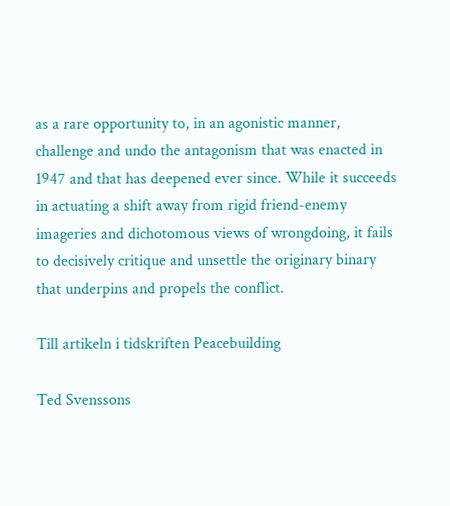as a rare opportunity to, in an agonistic manner, challenge and undo the antagonism that was enacted in 1947 and that has deepened ever since. While it succeeds in actuating a shift away from rigid friend-enemy imageries and dichotomous views of wrongdoing, it fails to decisively critique and unsettle the originary binary that underpins and propels the conflict.

Till artikeln i tidskriften Peacebuilding

Ted Svenssons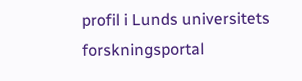profil i Lunds universitets forskningsportal